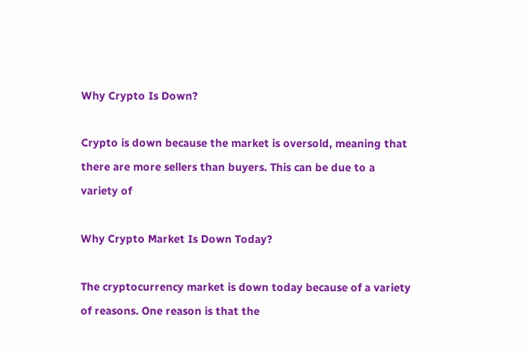Why Crypto Is Down?

Crypto is down because the market is oversold, meaning that there are more sellers than buyers. This can be due to a variety of

Why Crypto Market Is Down Today?

The cryptocurrency market is down today because of a variety of reasons. One reason is that the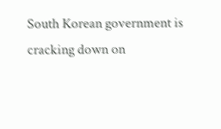South Korean government is cracking down on